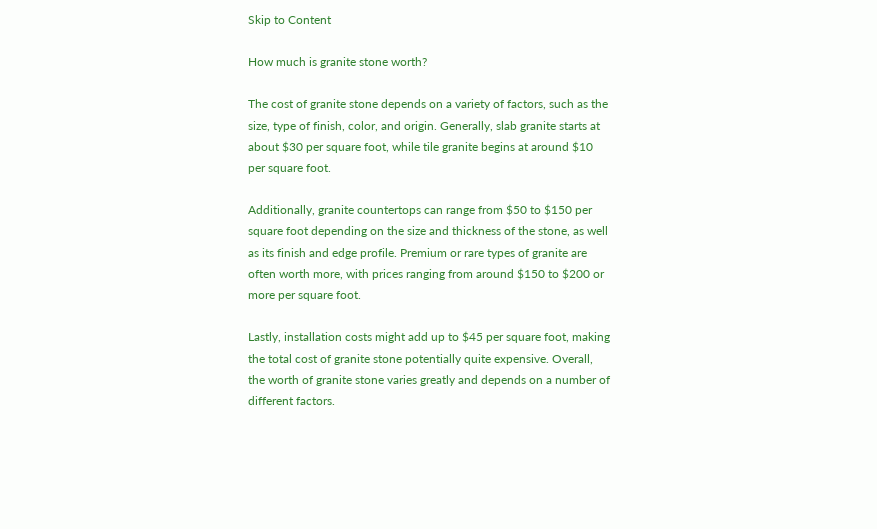Skip to Content

How much is granite stone worth?

The cost of granite stone depends on a variety of factors, such as the size, type of finish, color, and origin. Generally, slab granite starts at about $30 per square foot, while tile granite begins at around $10 per square foot.

Additionally, granite countertops can range from $50 to $150 per square foot depending on the size and thickness of the stone, as well as its finish and edge profile. Premium or rare types of granite are often worth more, with prices ranging from around $150 to $200 or more per square foot.

Lastly, installation costs might add up to $45 per square foot, making the total cost of granite stone potentially quite expensive. Overall, the worth of granite stone varies greatly and depends on a number of different factors.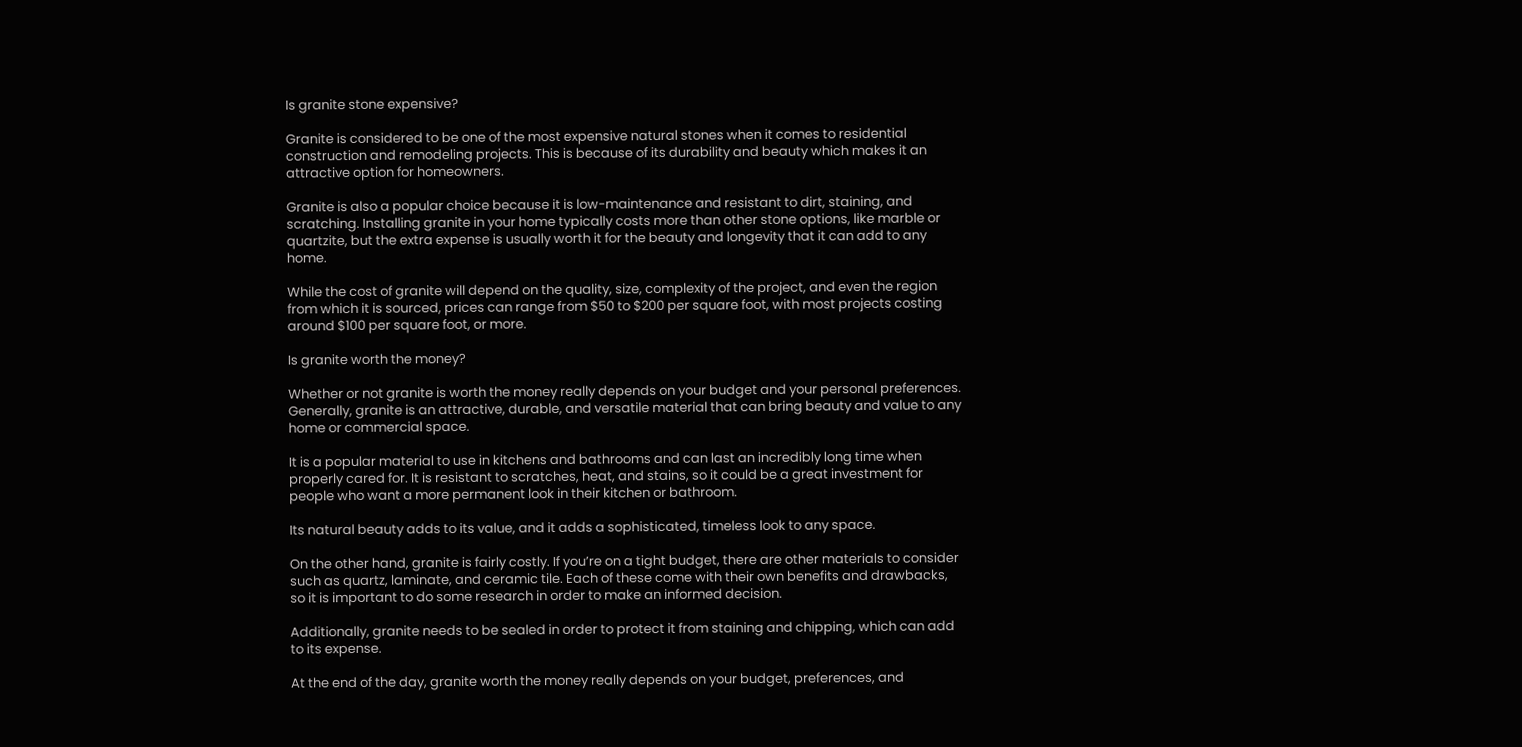Is granite stone expensive?

Granite is considered to be one of the most expensive natural stones when it comes to residential construction and remodeling projects. This is because of its durability and beauty which makes it an attractive option for homeowners.

Granite is also a popular choice because it is low-maintenance and resistant to dirt, staining, and scratching. Installing granite in your home typically costs more than other stone options, like marble or quartzite, but the extra expense is usually worth it for the beauty and longevity that it can add to any home.

While the cost of granite will depend on the quality, size, complexity of the project, and even the region from which it is sourced, prices can range from $50 to $200 per square foot, with most projects costing around $100 per square foot, or more.

Is granite worth the money?

Whether or not granite is worth the money really depends on your budget and your personal preferences. Generally, granite is an attractive, durable, and versatile material that can bring beauty and value to any home or commercial space.

It is a popular material to use in kitchens and bathrooms and can last an incredibly long time when properly cared for. It is resistant to scratches, heat, and stains, so it could be a great investment for people who want a more permanent look in their kitchen or bathroom.

Its natural beauty adds to its value, and it adds a sophisticated, timeless look to any space.

On the other hand, granite is fairly costly. If you’re on a tight budget, there are other materials to consider such as quartz, laminate, and ceramic tile. Each of these come with their own benefits and drawbacks, so it is important to do some research in order to make an informed decision.

Additionally, granite needs to be sealed in order to protect it from staining and chipping, which can add to its expense.

At the end of the day, granite worth the money really depends on your budget, preferences, and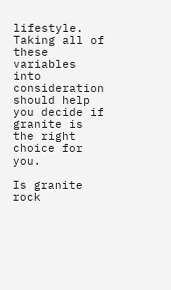lifestyle. Taking all of these variables into consideration should help you decide if granite is the right choice for you.

Is granite rock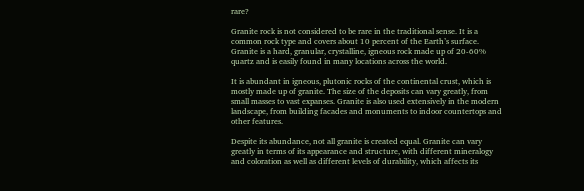rare?

Granite rock is not considered to be rare in the traditional sense. It is a common rock type and covers about 10 percent of the Earth’s surface. Granite is a hard, granular, crystalline, igneous rock made up of 20-60% quartz and is easily found in many locations across the world.

It is abundant in igneous, plutonic rocks of the continental crust, which is mostly made up of granite. The size of the deposits can vary greatly, from small masses to vast expanses. Granite is also used extensively in the modern landscape, from building facades and monuments to indoor countertops and other features.

Despite its abundance, not all granite is created equal. Granite can vary greatly in terms of its appearance and structure, with different mineralogy and coloration as well as different levels of durability, which affects its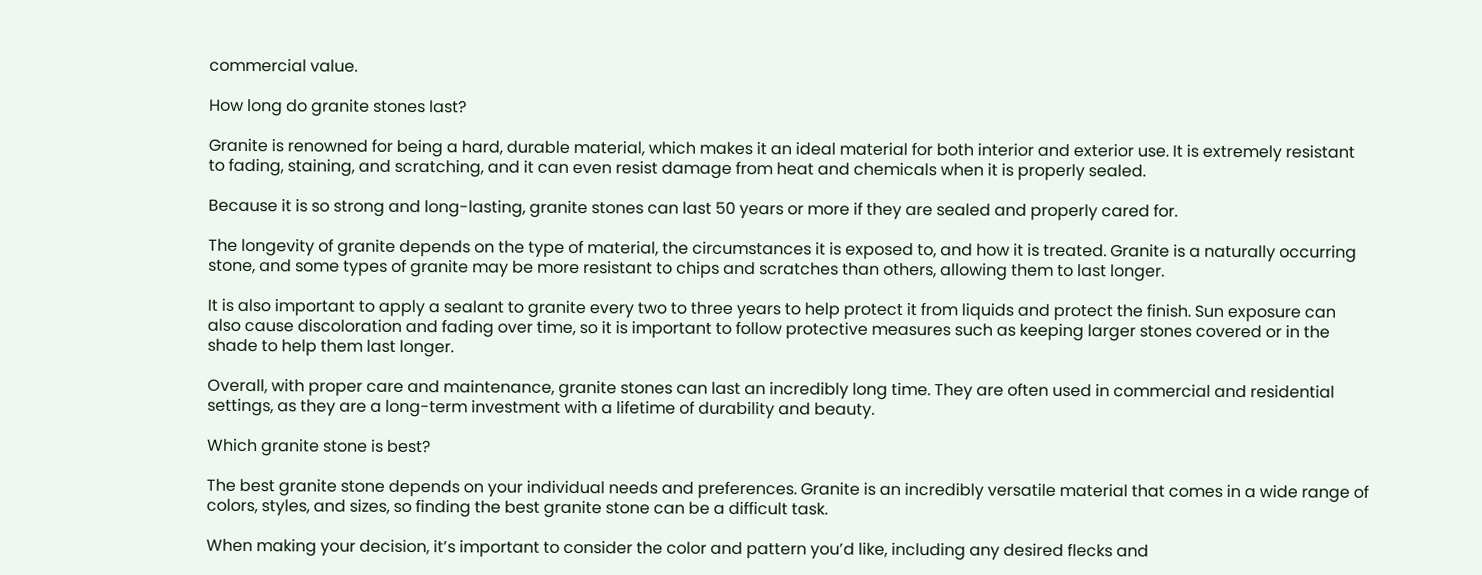commercial value.

How long do granite stones last?

Granite is renowned for being a hard, durable material, which makes it an ideal material for both interior and exterior use. It is extremely resistant to fading, staining, and scratching, and it can even resist damage from heat and chemicals when it is properly sealed.

Because it is so strong and long-lasting, granite stones can last 50 years or more if they are sealed and properly cared for.

The longevity of granite depends on the type of material, the circumstances it is exposed to, and how it is treated. Granite is a naturally occurring stone, and some types of granite may be more resistant to chips and scratches than others, allowing them to last longer.

It is also important to apply a sealant to granite every two to three years to help protect it from liquids and protect the finish. Sun exposure can also cause discoloration and fading over time, so it is important to follow protective measures such as keeping larger stones covered or in the shade to help them last longer.

Overall, with proper care and maintenance, granite stones can last an incredibly long time. They are often used in commercial and residential settings, as they are a long-term investment with a lifetime of durability and beauty.

Which granite stone is best?

The best granite stone depends on your individual needs and preferences. Granite is an incredibly versatile material that comes in a wide range of colors, styles, and sizes, so finding the best granite stone can be a difficult task.

When making your decision, it’s important to consider the color and pattern you’d like, including any desired flecks and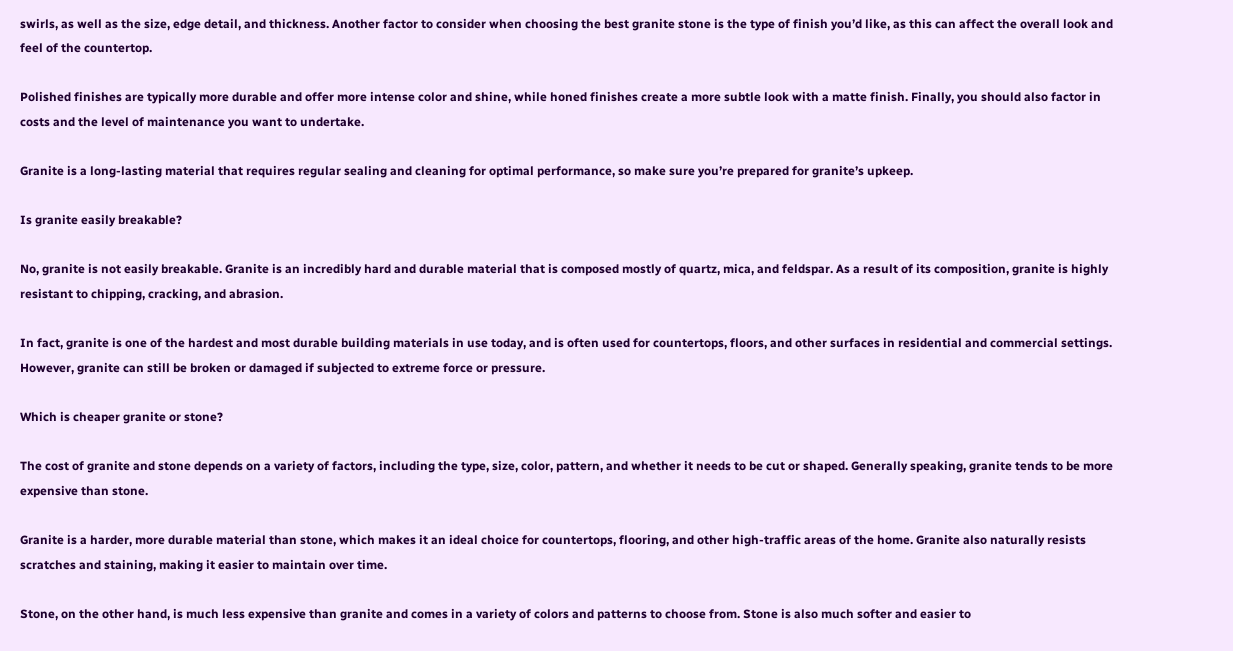swirls, as well as the size, edge detail, and thickness. Another factor to consider when choosing the best granite stone is the type of finish you’d like, as this can affect the overall look and feel of the countertop.

Polished finishes are typically more durable and offer more intense color and shine, while honed finishes create a more subtle look with a matte finish. Finally, you should also factor in costs and the level of maintenance you want to undertake.

Granite is a long-lasting material that requires regular sealing and cleaning for optimal performance, so make sure you’re prepared for granite’s upkeep.

Is granite easily breakable?

No, granite is not easily breakable. Granite is an incredibly hard and durable material that is composed mostly of quartz, mica, and feldspar. As a result of its composition, granite is highly resistant to chipping, cracking, and abrasion.

In fact, granite is one of the hardest and most durable building materials in use today, and is often used for countertops, floors, and other surfaces in residential and commercial settings. However, granite can still be broken or damaged if subjected to extreme force or pressure.

Which is cheaper granite or stone?

The cost of granite and stone depends on a variety of factors, including the type, size, color, pattern, and whether it needs to be cut or shaped. Generally speaking, granite tends to be more expensive than stone.

Granite is a harder, more durable material than stone, which makes it an ideal choice for countertops, flooring, and other high-traffic areas of the home. Granite also naturally resists scratches and staining, making it easier to maintain over time.

Stone, on the other hand, is much less expensive than granite and comes in a variety of colors and patterns to choose from. Stone is also much softer and easier to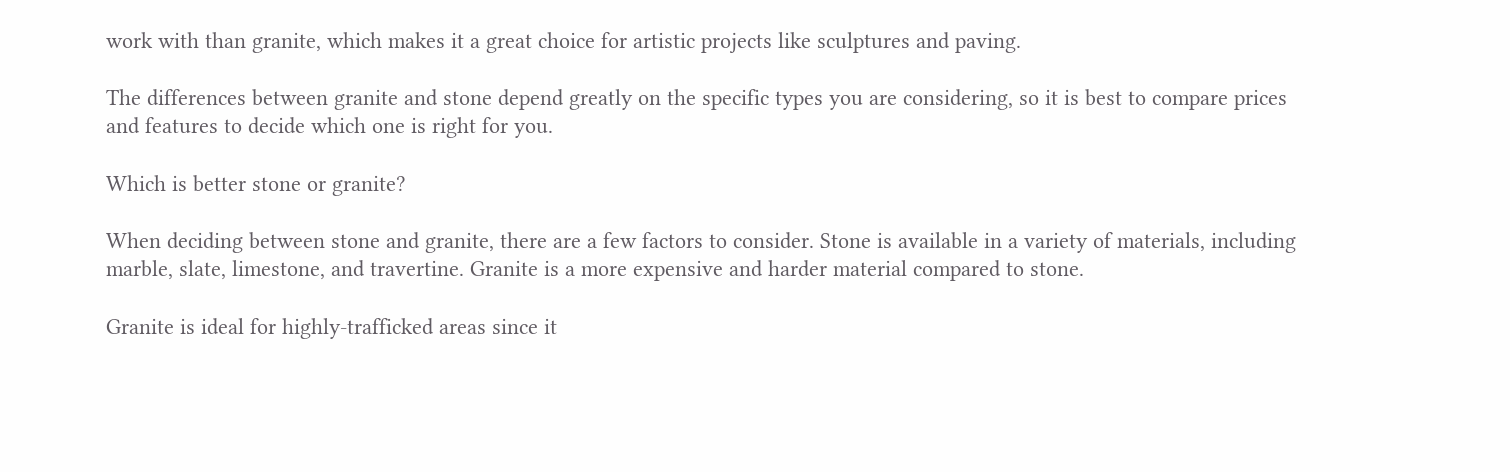work with than granite, which makes it a great choice for artistic projects like sculptures and paving.

The differences between granite and stone depend greatly on the specific types you are considering, so it is best to compare prices and features to decide which one is right for you.

Which is better stone or granite?

When deciding between stone and granite, there are a few factors to consider. Stone is available in a variety of materials, including marble, slate, limestone, and travertine. Granite is a more expensive and harder material compared to stone.

Granite is ideal for highly-trafficked areas since it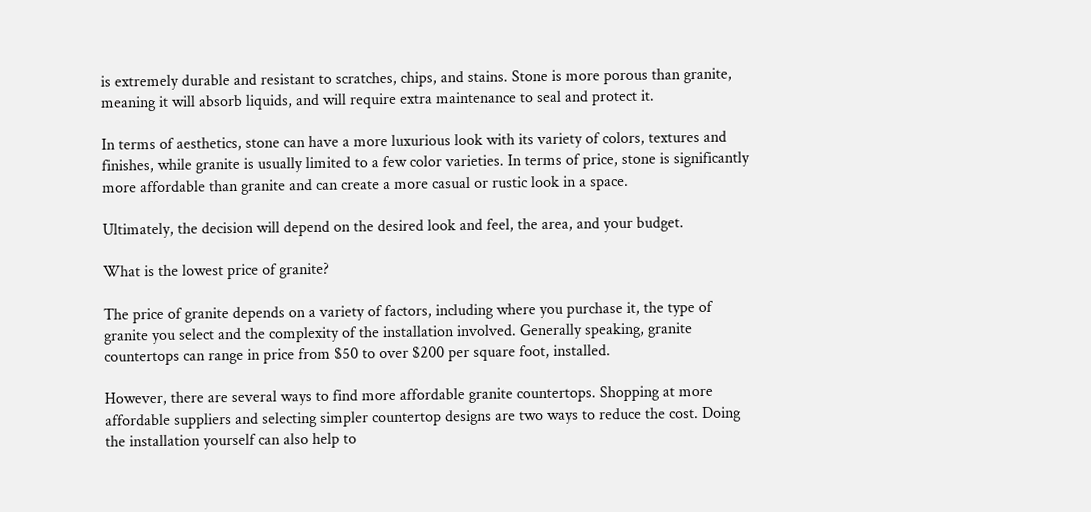is extremely durable and resistant to scratches, chips, and stains. Stone is more porous than granite, meaning it will absorb liquids, and will require extra maintenance to seal and protect it.

In terms of aesthetics, stone can have a more luxurious look with its variety of colors, textures and finishes, while granite is usually limited to a few color varieties. In terms of price, stone is significantly more affordable than granite and can create a more casual or rustic look in a space.

Ultimately, the decision will depend on the desired look and feel, the area, and your budget.

What is the lowest price of granite?

The price of granite depends on a variety of factors, including where you purchase it, the type of granite you select and the complexity of the installation involved. Generally speaking, granite countertops can range in price from $50 to over $200 per square foot, installed.

However, there are several ways to find more affordable granite countertops. Shopping at more affordable suppliers and selecting simpler countertop designs are two ways to reduce the cost. Doing the installation yourself can also help to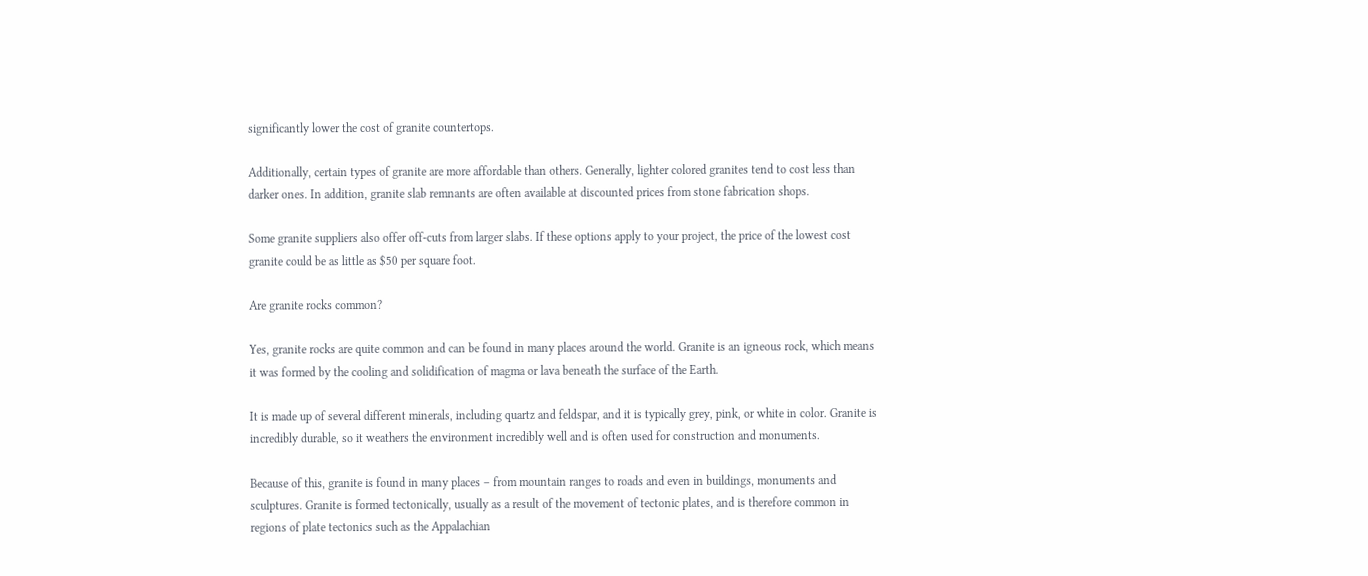significantly lower the cost of granite countertops.

Additionally, certain types of granite are more affordable than others. Generally, lighter colored granites tend to cost less than darker ones. In addition, granite slab remnants are often available at discounted prices from stone fabrication shops.

Some granite suppliers also offer off-cuts from larger slabs. If these options apply to your project, the price of the lowest cost granite could be as little as $50 per square foot.

Are granite rocks common?

Yes, granite rocks are quite common and can be found in many places around the world. Granite is an igneous rock, which means it was formed by the cooling and solidification of magma or lava beneath the surface of the Earth.

It is made up of several different minerals, including quartz and feldspar, and it is typically grey, pink, or white in color. Granite is incredibly durable, so it weathers the environment incredibly well and is often used for construction and monuments.

Because of this, granite is found in many places – from mountain ranges to roads and even in buildings, monuments and sculptures. Granite is formed tectonically, usually as a result of the movement of tectonic plates, and is therefore common in regions of plate tectonics such as the Appalachian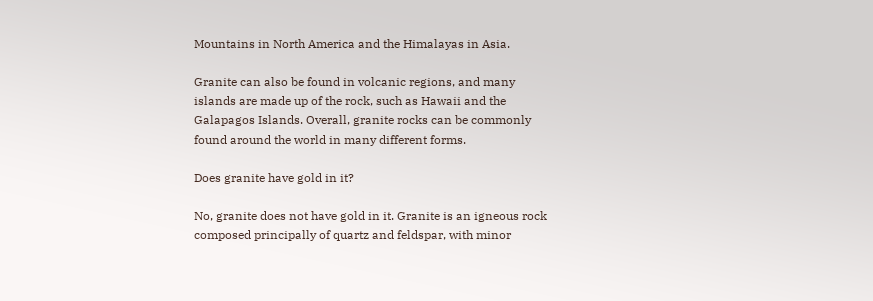Mountains in North America and the Himalayas in Asia.

Granite can also be found in volcanic regions, and many islands are made up of the rock, such as Hawaii and the Galapagos Islands. Overall, granite rocks can be commonly found around the world in many different forms.

Does granite have gold in it?

No, granite does not have gold in it. Granite is an igneous rock composed principally of quartz and feldspar, with minor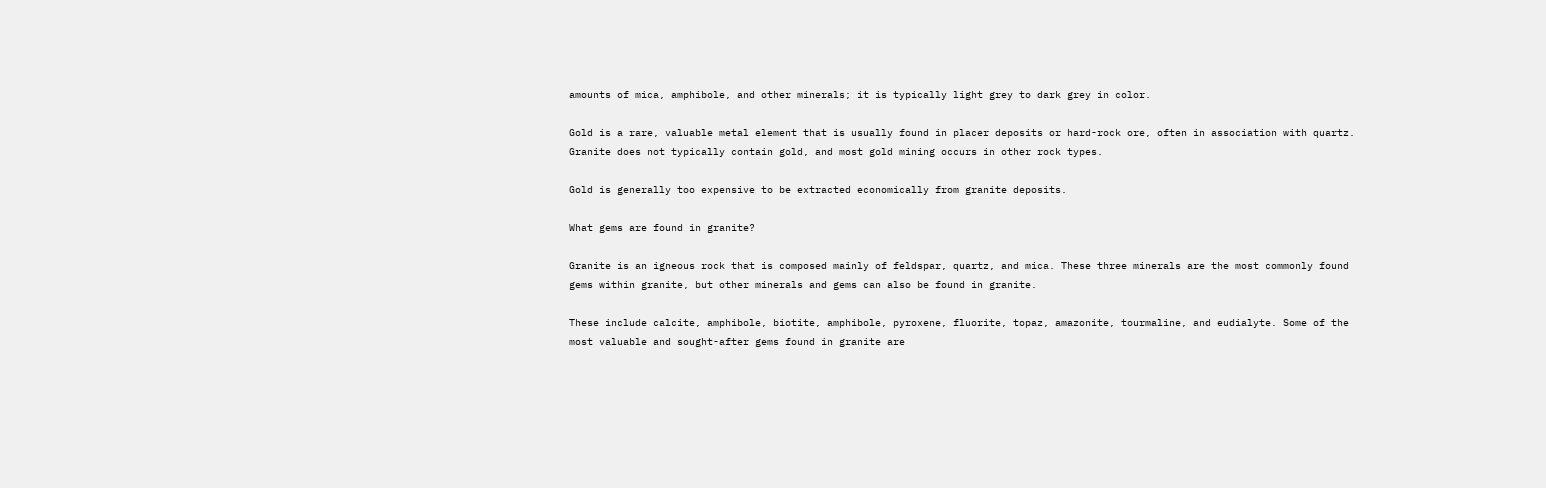amounts of mica, amphibole, and other minerals; it is typically light grey to dark grey in color.

Gold is a rare, valuable metal element that is usually found in placer deposits or hard-rock ore, often in association with quartz. Granite does not typically contain gold, and most gold mining occurs in other rock types.

Gold is generally too expensive to be extracted economically from granite deposits.

What gems are found in granite?

Granite is an igneous rock that is composed mainly of feldspar, quartz, and mica. These three minerals are the most commonly found gems within granite, but other minerals and gems can also be found in granite.

These include calcite, amphibole, biotite, amphibole, pyroxene, fluorite, topaz, amazonite, tourmaline, and eudialyte. Some of the most valuable and sought-after gems found in granite are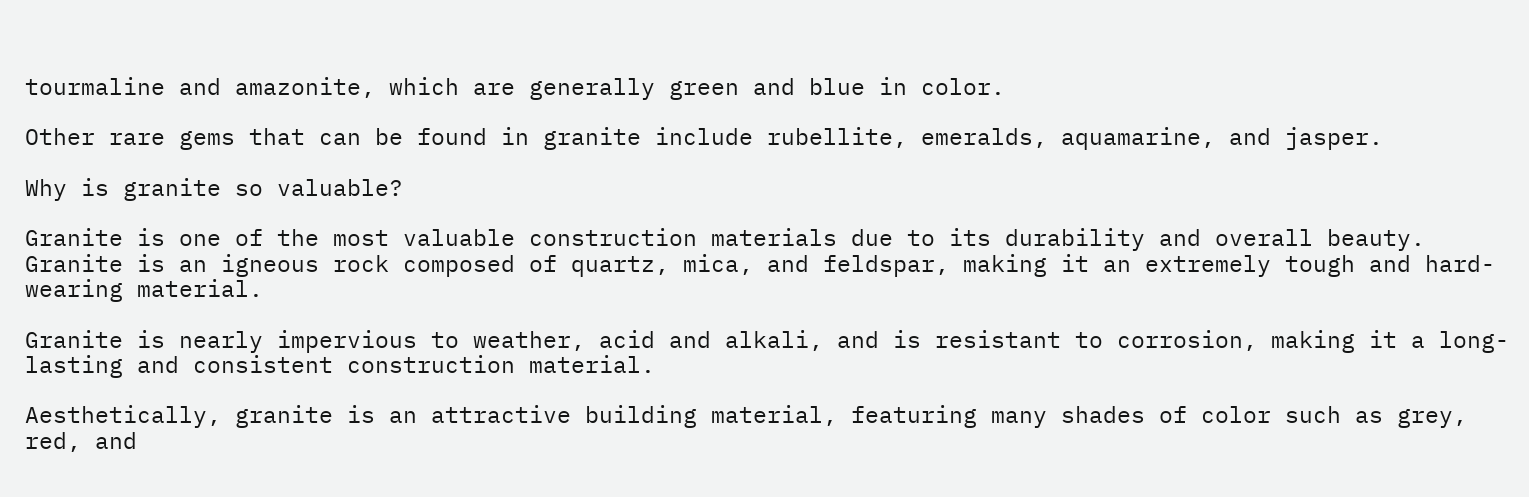tourmaline and amazonite, which are generally green and blue in color.

Other rare gems that can be found in granite include rubellite, emeralds, aquamarine, and jasper.

Why is granite so valuable?

Granite is one of the most valuable construction materials due to its durability and overall beauty. Granite is an igneous rock composed of quartz, mica, and feldspar, making it an extremely tough and hard-wearing material.

Granite is nearly impervious to weather, acid and alkali, and is resistant to corrosion, making it a long-lasting and consistent construction material.

Aesthetically, granite is an attractive building material, featuring many shades of color such as grey, red, and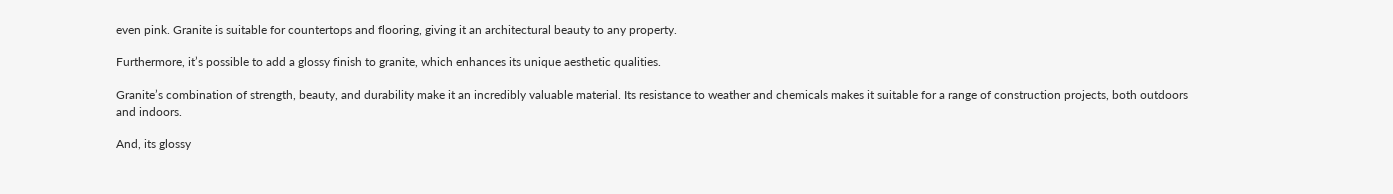even pink. Granite is suitable for countertops and flooring, giving it an architectural beauty to any property.

Furthermore, it’s possible to add a glossy finish to granite, which enhances its unique aesthetic qualities.

Granite’s combination of strength, beauty, and durability make it an incredibly valuable material. Its resistance to weather and chemicals makes it suitable for a range of construction projects, both outdoors and indoors.

And, its glossy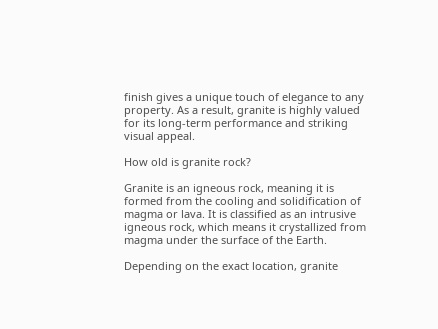finish gives a unique touch of elegance to any property. As a result, granite is highly valued for its long-term performance and striking visual appeal.

How old is granite rock?

Granite is an igneous rock, meaning it is formed from the cooling and solidification of magma or lava. It is classified as an intrusive igneous rock, which means it crystallized from magma under the surface of the Earth.

Depending on the exact location, granite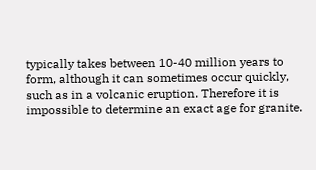typically takes between 10-40 million years to form, although it can sometimes occur quickly, such as in a volcanic eruption. Therefore it is impossible to determine an exact age for granite.